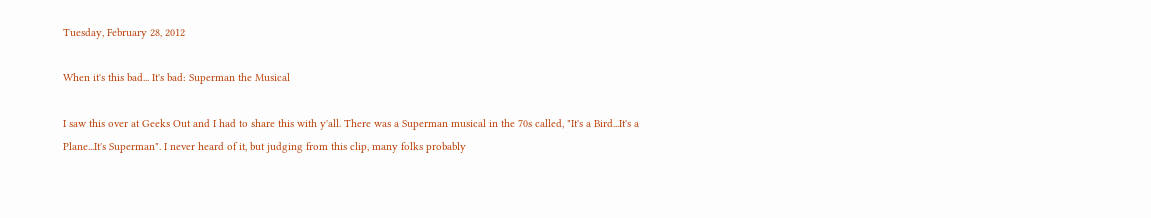Tuesday, February 28, 2012

When it's this bad... It's bad: Superman the Musical

I saw this over at Geeks Out and I had to share this with y'all. There was a Superman musical in the 70s called, "It's a Bird...It's a Plane...It's Superman". I never heard of it, but judging from this clip, many folks probably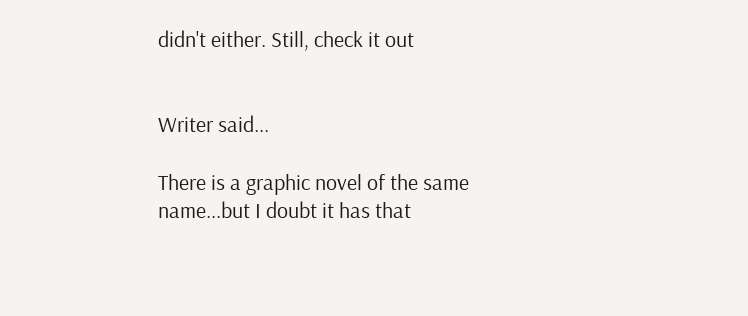didn't either. Still, check it out


Writer said...

There is a graphic novel of the same name...but I doubt it has that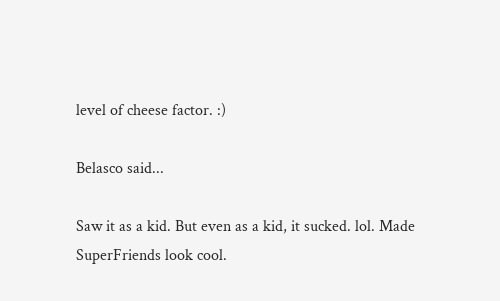level of cheese factor. :)

Belasco said...

Saw it as a kid. But even as a kid, it sucked. lol. Made SuperFriends look cool.